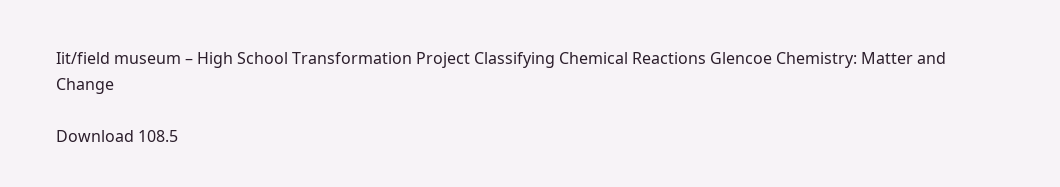Iit/field museum – High School Transformation Project Classifying Chemical Reactions Glencoe Chemistry: Matter and Change

Download 108.5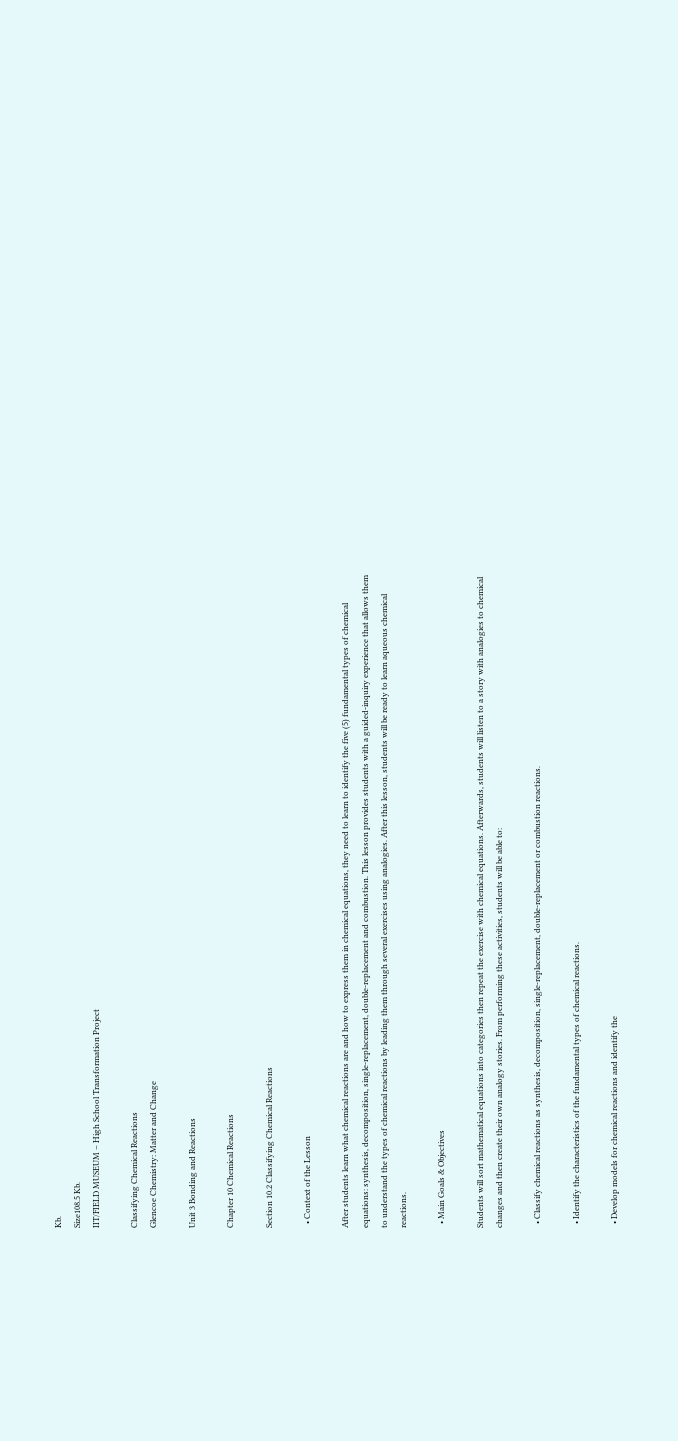Kb.
Size108.5 Kb.
IIT/FIELD MUSEUM – High School Transformation Project

Classifying Chemical Reactions
Glencoe Chemistry: Matter and Change

Unit 3 Bonding and Reactions

Chapter 10 Chemical Reactions

Section 10.2 Classifying Chemical Reactions

  • Context of the Lesson

After students learn what chemical reactions are and how to express them in chemical equations, they need to learn to identify the five (5) fundamental types of chemical equations: synthesis, decomposition, single-replacement, double-replacement and combustion. This lesson provides students with a guided-inquiry experience that allows them to understand the types of chemical reactions by leading them through several exercises using analogies. After this lesson, students will be ready to learn aqueous chemical reactions.

  • Main Goals & Objectives

Students will sort mathematical equations into categories then repeat the exercise with chemical equations. Afterwards, students will listen to a story with analogies to chemical changes and then create their own analogy stories. From performing these activities, students will be able to:

  • Classify chemical reactions as synthesis, decomposition, single-replacement, double-replacement or combustion reactions.

  • Identify the characteristics of the fundamental types of chemical reactions.

  • Develop models for chemical reactions and identify the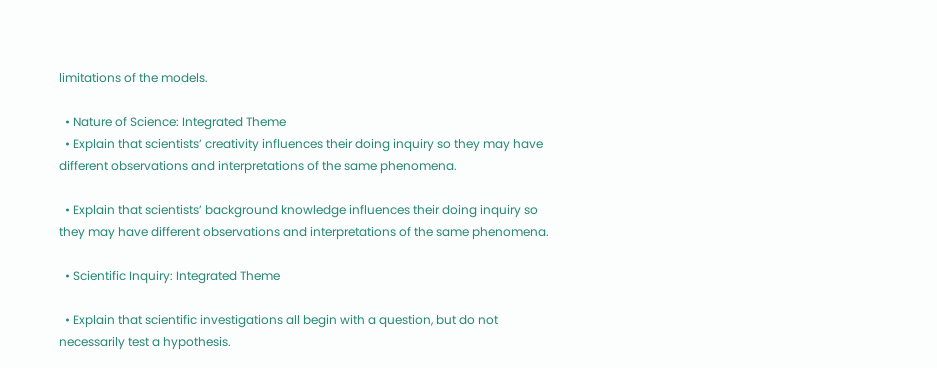limitations of the models.

  • Nature of Science: Integrated Theme
  • Explain that scientists’ creativity influences their doing inquiry so they may have different observations and interpretations of the same phenomena.

  • Explain that scientists’ background knowledge influences their doing inquiry so they may have different observations and interpretations of the same phenomena.

  • Scientific Inquiry: Integrated Theme

  • Explain that scientific investigations all begin with a question, but do not necessarily test a hypothesis.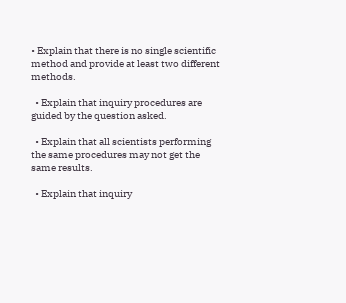• Explain that there is no single scientific method and provide at least two different methods.

  • Explain that inquiry procedures are guided by the question asked.

  • Explain that all scientists performing the same procedures may not get the same results.

  • Explain that inquiry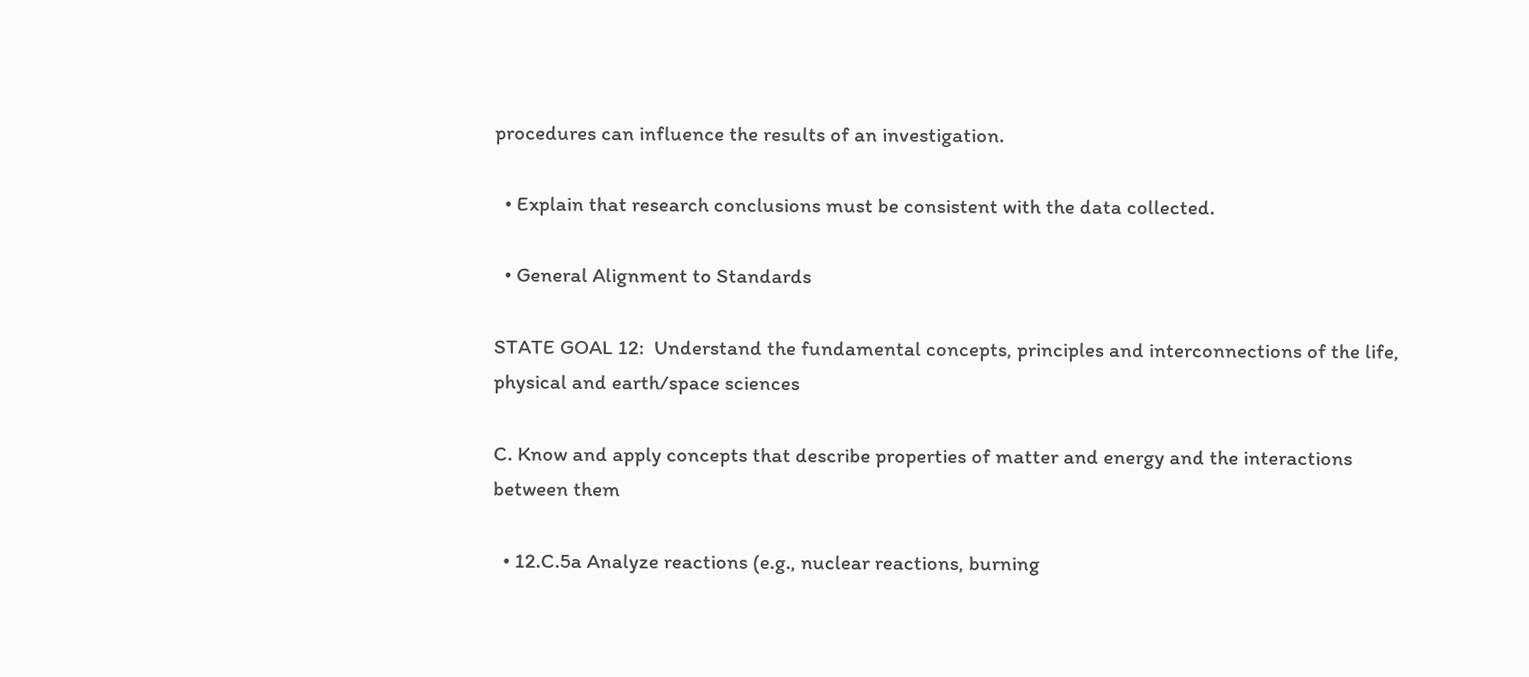procedures can influence the results of an investigation.

  • Explain that research conclusions must be consistent with the data collected.

  • General Alignment to Standards

STATE GOAL 12:  Understand the fundamental concepts, principles and interconnections of the life, physical and earth/space sciences

C. Know and apply concepts that describe properties of matter and energy and the interactions between them

  • 12.C.5a Analyze reactions (e.g., nuclear reactions, burning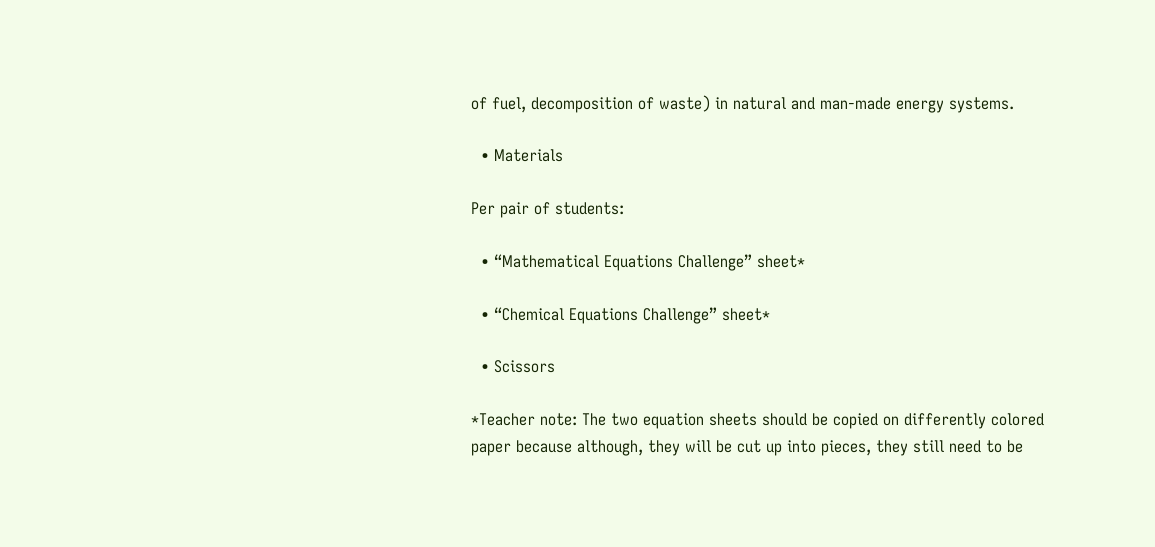of fuel, decomposition of waste) in natural and man-made energy systems.

  • Materials

Per pair of students:

  • “Mathematical Equations Challenge” sheet*

  • “Chemical Equations Challenge” sheet*

  • Scissors

*Teacher note: The two equation sheets should be copied on differently colored paper because although, they will be cut up into pieces, they still need to be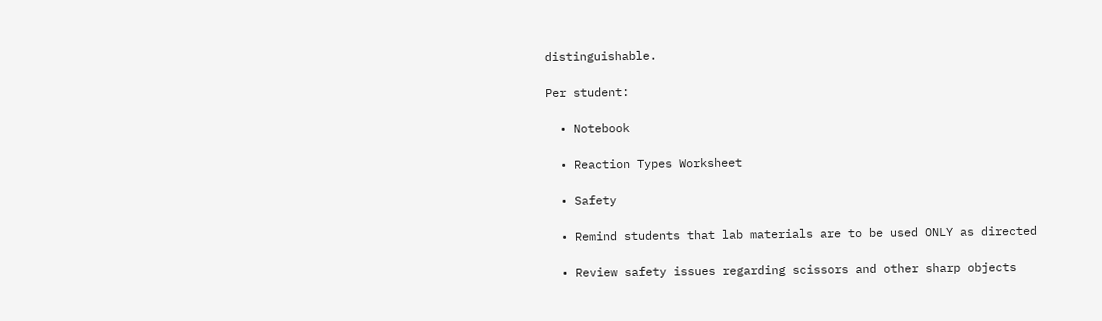distinguishable.

Per student:

  • Notebook

  • Reaction Types Worksheet

  • Safety

  • Remind students that lab materials are to be used ONLY as directed

  • Review safety issues regarding scissors and other sharp objects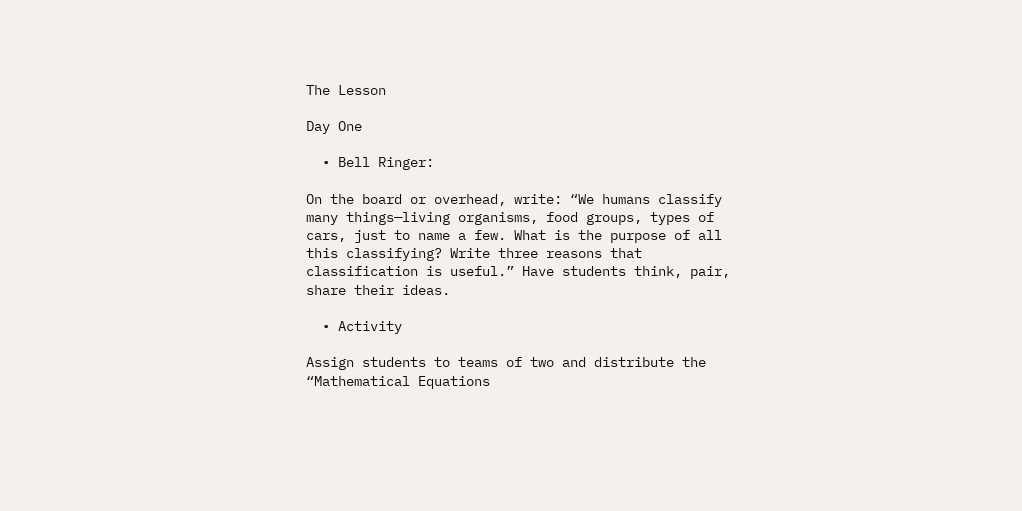The Lesson

Day One

  • Bell Ringer:

On the board or overhead, write: “We humans classify many things—living organisms, food groups, types of cars, just to name a few. What is the purpose of all this classifying? Write three reasons that classification is useful.” Have students think, pair, share their ideas.

  • Activity

Assign students to teams of two and distribute the “Mathematical Equations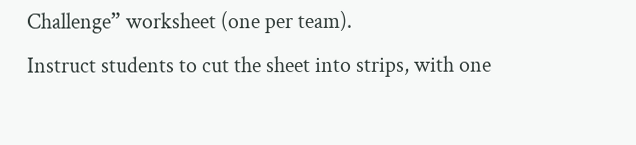Challenge” worksheet (one per team).
Instruct students to cut the sheet into strips, with one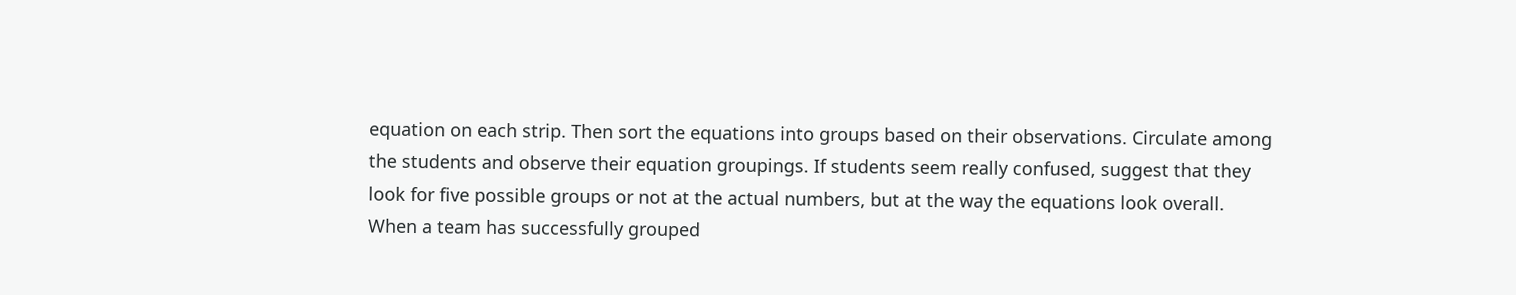equation on each strip. Then sort the equations into groups based on their observations. Circulate among the students and observe their equation groupings. If students seem really confused, suggest that they look for five possible groups or not at the actual numbers, but at the way the equations look overall.
When a team has successfully grouped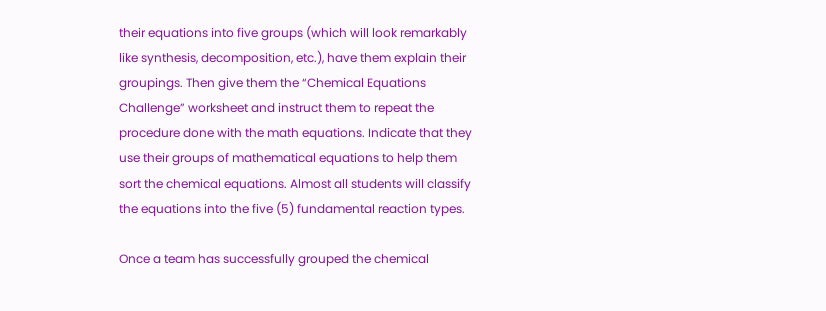their equations into five groups (which will look remarkably like synthesis, decomposition, etc.), have them explain their groupings. Then give them the “Chemical Equations Challenge” worksheet and instruct them to repeat the procedure done with the math equations. Indicate that they use their groups of mathematical equations to help them sort the chemical equations. Almost all students will classify the equations into the five (5) fundamental reaction types.

Once a team has successfully grouped the chemical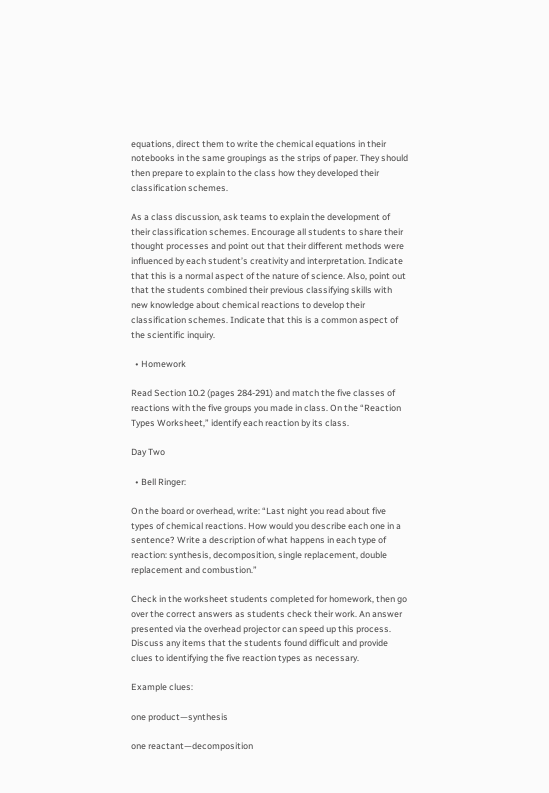equations, direct them to write the chemical equations in their notebooks in the same groupings as the strips of paper. They should then prepare to explain to the class how they developed their classification schemes.

As a class discussion, ask teams to explain the development of their classification schemes. Encourage all students to share their thought processes and point out that their different methods were influenced by each student’s creativity and interpretation. Indicate that this is a normal aspect of the nature of science. Also, point out that the students combined their previous classifying skills with new knowledge about chemical reactions to develop their classification schemes. Indicate that this is a common aspect of the scientific inquiry.

  • Homework

Read Section 10.2 (pages 284-291) and match the five classes of reactions with the five groups you made in class. On the “Reaction Types Worksheet,” identify each reaction by its class.

Day Two

  • Bell Ringer:

On the board or overhead, write: “Last night you read about five types of chemical reactions. How would you describe each one in a sentence? Write a description of what happens in each type of reaction: synthesis, decomposition, single replacement, double replacement and combustion.”

Check in the worksheet students completed for homework, then go over the correct answers as students check their work. An answer presented via the overhead projector can speed up this process. Discuss any items that the students found difficult and provide clues to identifying the five reaction types as necessary.

Example clues:

one product—synthesis

one reactant—decomposition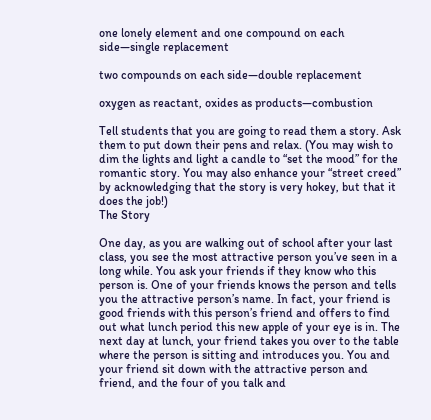one lonely element and one compound on each side—single replacement

two compounds on each side—double replacement

oxygen as reactant, oxides as products—combustion

Tell students that you are going to read them a story. Ask them to put down their pens and relax. (You may wish to dim the lights and light a candle to “set the mood” for the romantic story. You may also enhance your “street creed” by acknowledging that the story is very hokey, but that it does the job!)
The Story

One day, as you are walking out of school after your last class, you see the most attractive person you’ve seen in a long while. You ask your friends if they know who this person is. One of your friends knows the person and tells you the attractive person’s name. In fact, your friend is good friends with this person’s friend and offers to find out what lunch period this new apple of your eye is in. The next day at lunch, your friend takes you over to the table where the person is sitting and introduces you. You and your friend sit down with the attractive person and friend, and the four of you talk and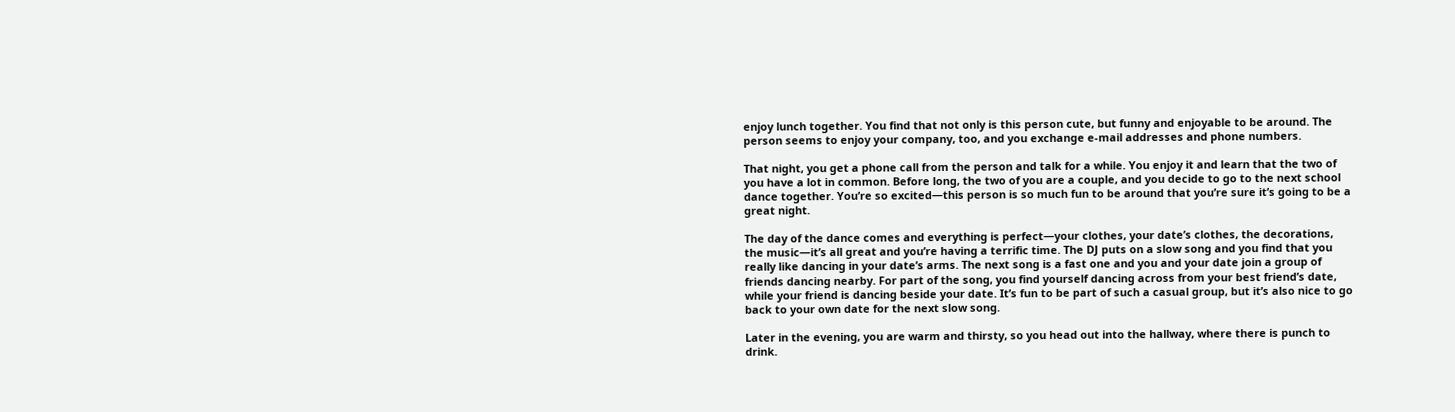enjoy lunch together. You find that not only is this person cute, but funny and enjoyable to be around. The person seems to enjoy your company, too, and you exchange e-mail addresses and phone numbers.

That night, you get a phone call from the person and talk for a while. You enjoy it and learn that the two of you have a lot in common. Before long, the two of you are a couple, and you decide to go to the next school dance together. You’re so excited—this person is so much fun to be around that you’re sure it’s going to be a great night.

The day of the dance comes and everything is perfect—your clothes, your date’s clothes, the decorations, the music—it’s all great and you’re having a terrific time. The DJ puts on a slow song and you find that you really like dancing in your date’s arms. The next song is a fast one and you and your date join a group of friends dancing nearby. For part of the song, you find yourself dancing across from your best friend’s date, while your friend is dancing beside your date. It’s fun to be part of such a casual group, but it’s also nice to go back to your own date for the next slow song.

Later in the evening, you are warm and thirsty, so you head out into the hallway, where there is punch to drink.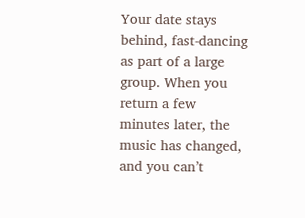Your date stays behind, fast-dancing as part of a large group. When you return a few minutes later, the music has changed, and you can’t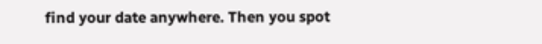find your date anywhere. Then you spot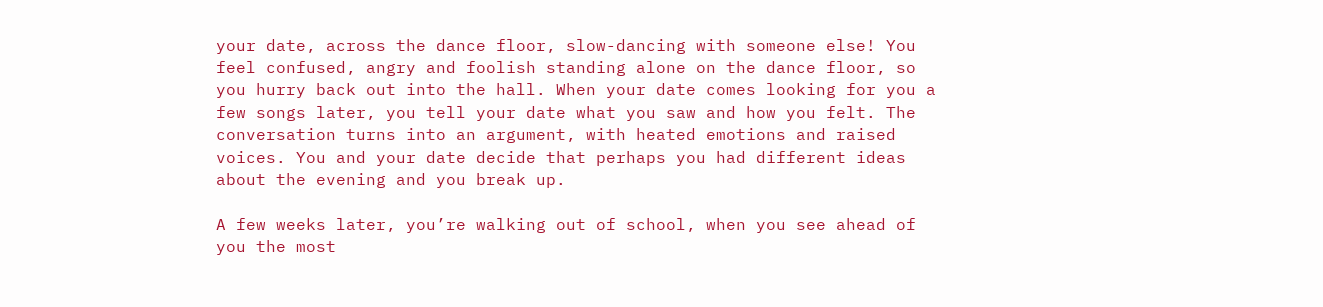your date, across the dance floor, slow-dancing with someone else! You feel confused, angry and foolish standing alone on the dance floor, so you hurry back out into the hall. When your date comes looking for you a few songs later, you tell your date what you saw and how you felt. The conversation turns into an argument, with heated emotions and raised voices. You and your date decide that perhaps you had different ideas about the evening and you break up.

A few weeks later, you’re walking out of school, when you see ahead of you the most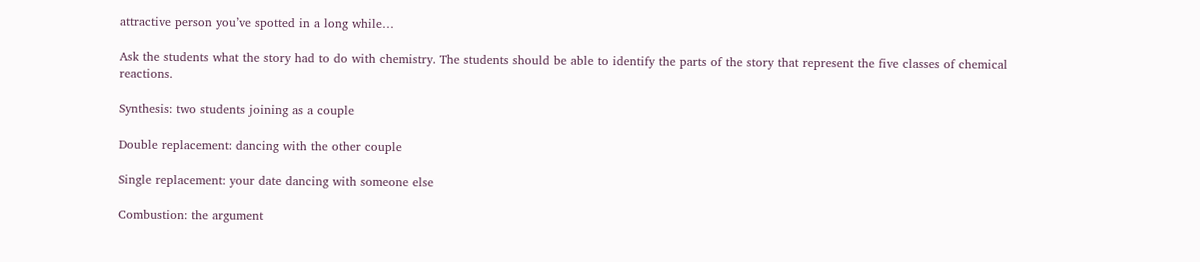attractive person you’ve spotted in a long while…

Ask the students what the story had to do with chemistry. The students should be able to identify the parts of the story that represent the five classes of chemical reactions.

Synthesis: two students joining as a couple

Double replacement: dancing with the other couple

Single replacement: your date dancing with someone else

Combustion: the argument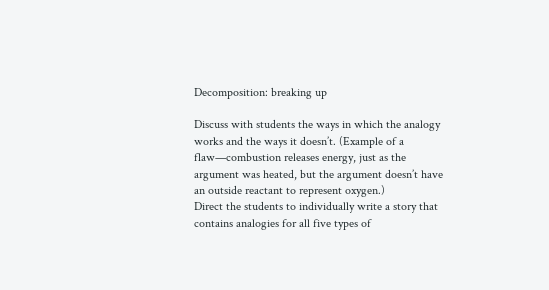Decomposition: breaking up

Discuss with students the ways in which the analogy works and the ways it doesn’t. (Example of a flaw—combustion releases energy, just as the argument was heated, but the argument doesn’t have an outside reactant to represent oxygen.)
Direct the students to individually write a story that contains analogies for all five types of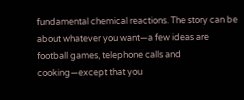fundamental chemical reactions. The story can be about whatever you want—a few ideas are football games, telephone calls and cooking—except that you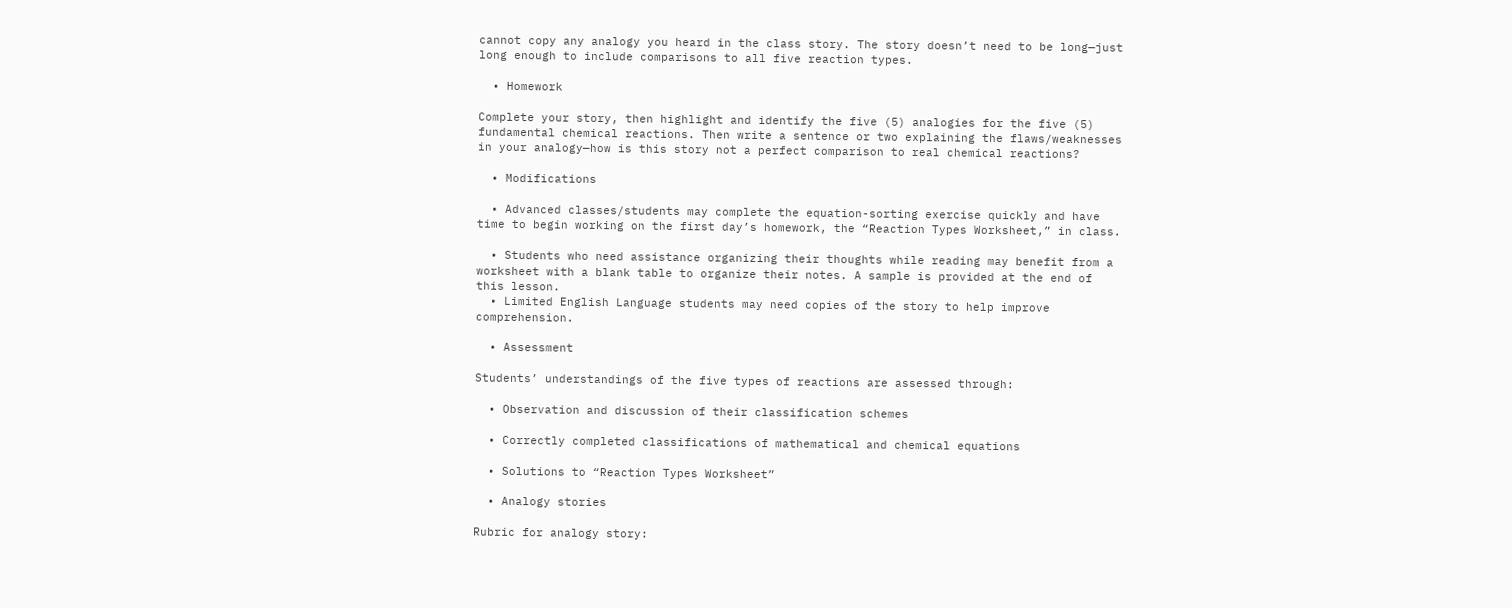cannot copy any analogy you heard in the class story. The story doesn’t need to be long—just long enough to include comparisons to all five reaction types.

  • Homework

Complete your story, then highlight and identify the five (5) analogies for the five (5) fundamental chemical reactions. Then write a sentence or two explaining the flaws/weaknesses in your analogy—how is this story not a perfect comparison to real chemical reactions?

  • Modifications

  • Advanced classes/students may complete the equation-sorting exercise quickly and have time to begin working on the first day’s homework, the “Reaction Types Worksheet,” in class.

  • Students who need assistance organizing their thoughts while reading may benefit from a worksheet with a blank table to organize their notes. A sample is provided at the end of this lesson.
  • Limited English Language students may need copies of the story to help improve comprehension.

  • Assessment

Students’ understandings of the five types of reactions are assessed through:

  • Observation and discussion of their classification schemes

  • Correctly completed classifications of mathematical and chemical equations

  • Solutions to “Reaction Types Worksheet”

  • Analogy stories

Rubric for analogy story: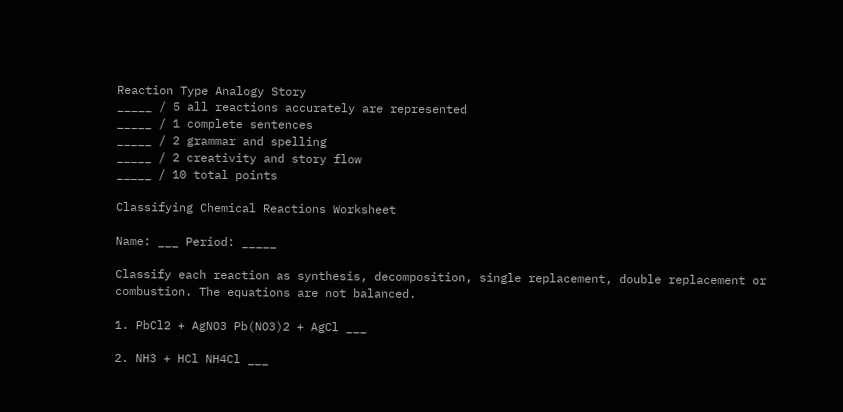Reaction Type Analogy Story
_____ / 5 all reactions accurately are represented
_____ / 1 complete sentences
_____ / 2 grammar and spelling
_____ / 2 creativity and story flow
_____ / 10 total points

Classifying Chemical Reactions Worksheet

Name: ___ Period: _____

Classify each reaction as synthesis, decomposition, single replacement, double replacement or combustion. The equations are not balanced.

1. PbCl2 + AgNO3 Pb(NO3)2 + AgCl ___

2. NH3 + HCl NH4Cl ___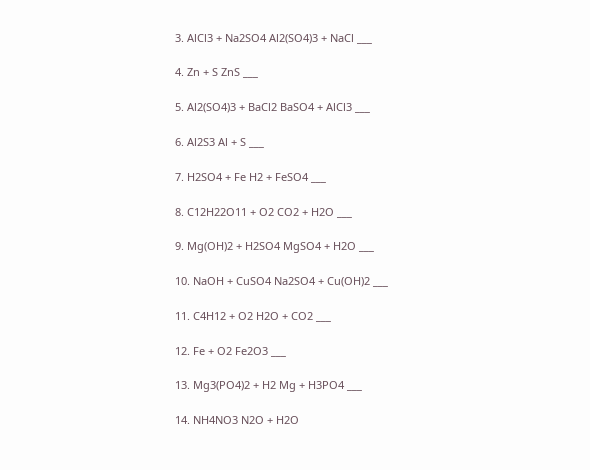3. AlCl3 + Na2SO4 Al2(SO4)3 + NaCl ___

4. Zn + S ZnS ___

5. Al2(SO4)3 + BaCl2 BaSO4 + AlCl3 ___

6. Al2S3 Al + S ___

7. H2SO4 + Fe H2 + FeSO4 ___

8. C12H22O11 + O2 CO2 + H2O ___

9. Mg(OH)2 + H2SO4 MgSO4 + H2O ___

10. NaOH + CuSO4 Na2SO4 + Cu(OH)2 ___

11. C4H12 + O2 H2O + CO2 ___

12. Fe + O2 Fe2O3 ___

13. Mg3(PO4)2 + H2 Mg + H3PO4 ___

14. NH4NO3 N2O + H2O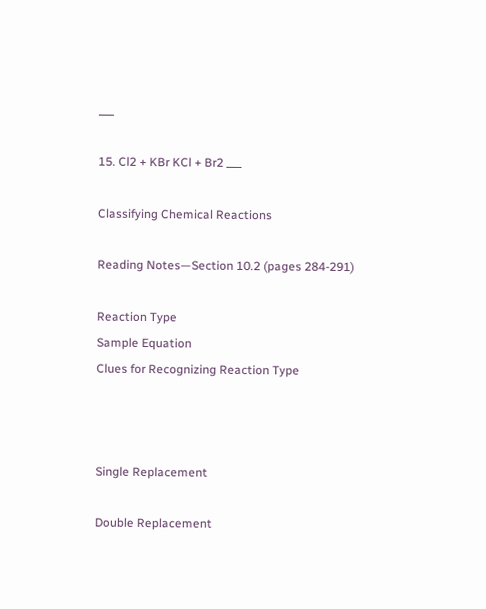___

15. Cl2 + KBr KCl + Br2 ___

Classifying Chemical Reactions

Reading Notes—Section 10.2 (pages 284-291)

Reaction Type
Sample Equation
Clues for Recognizing Reaction Type



Single Replacement

Double Replacement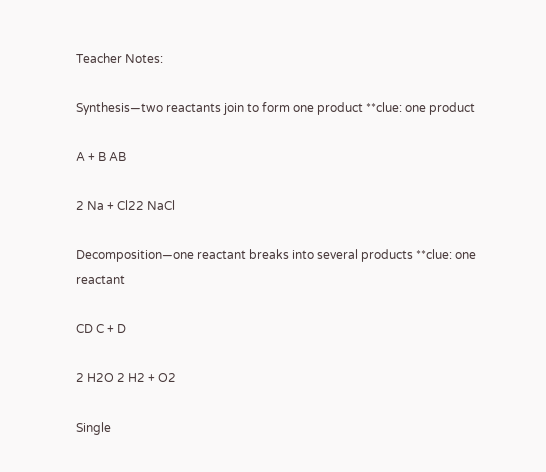Teacher Notes:

Synthesis—two reactants join to form one product **clue: one product

A + B AB

2 Na + Cl22 NaCl

Decomposition—one reactant breaks into several products **clue: one reactant

CD C + D

2 H2O 2 H2 + O2

Single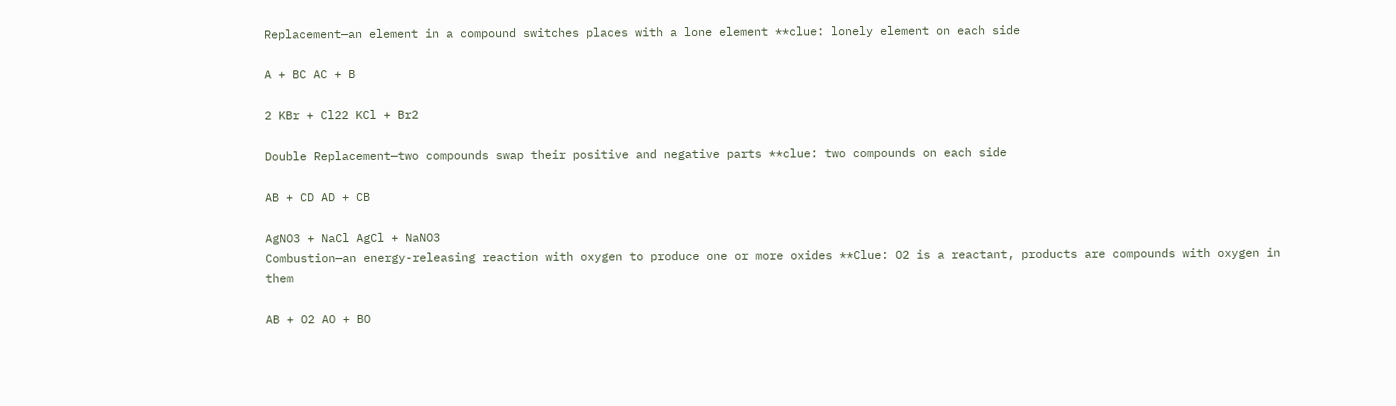Replacement—an element in a compound switches places with a lone element **clue: lonely element on each side

A + BC AC + B

2 KBr + Cl22 KCl + Br2

Double Replacement—two compounds swap their positive and negative parts **clue: two compounds on each side

AB + CD AD + CB

AgNO3 + NaCl AgCl + NaNO3
Combustion—an energy-releasing reaction with oxygen to produce one or more oxides **Clue: O2 is a reactant, products are compounds with oxygen in them

AB + O2 AO + BO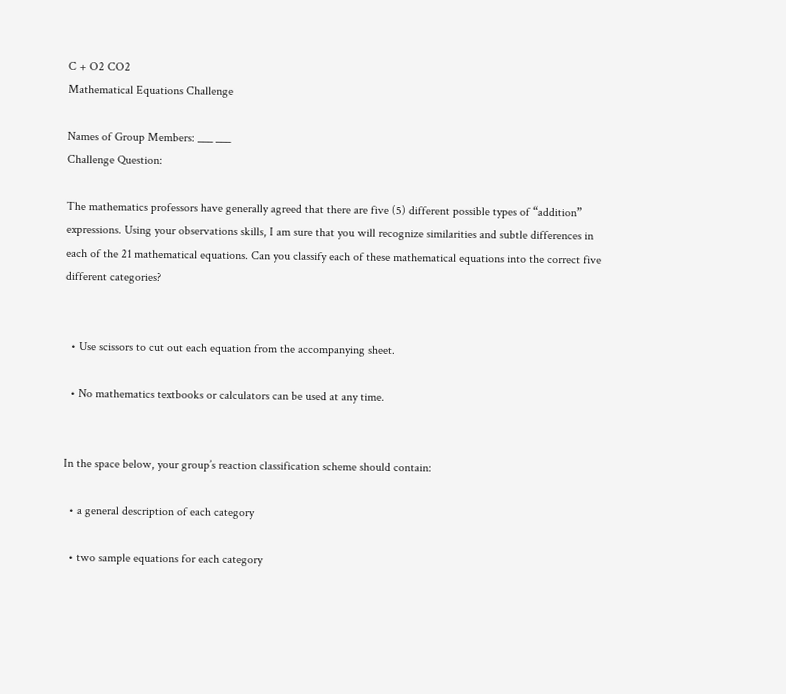C + O2 CO2
Mathematical Equations Challenge

Names of Group Members: ___ ___
Challenge Question:

The mathematics professors have generally agreed that there are five (5) different possible types of “addition” expressions. Using your observations skills, I am sure that you will recognize similarities and subtle differences in each of the 21 mathematical equations. Can you classify each of these mathematical equations into the correct five different categories?


  • Use scissors to cut out each equation from the accompanying sheet.

  • No mathematics textbooks or calculators can be used at any time.


In the space below, your group’s reaction classification scheme should contain:

  • a general description of each category

  • two sample equations for each category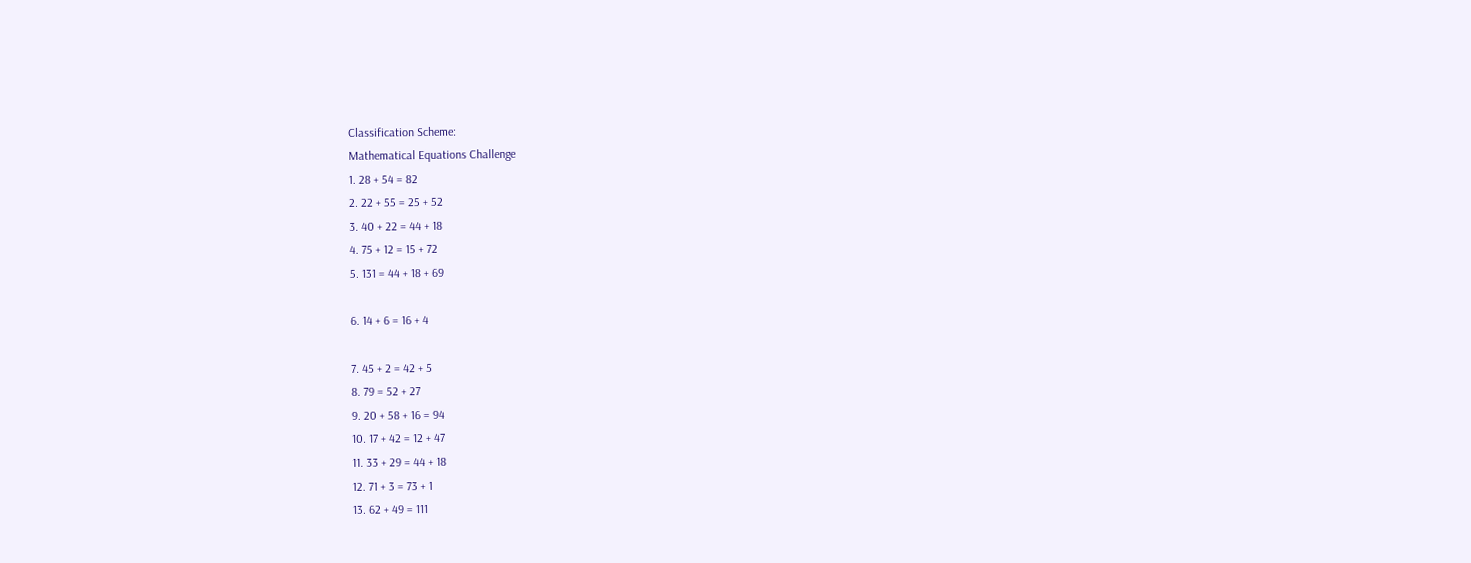Classification Scheme:
Mathematical Equations Challenge
1. 28 + 54 = 82
2. 22 + 55 = 25 + 52
3. 40 + 22 = 44 + 18
4. 75 + 12 = 15 + 72
5. 131 = 44 + 18 + 69

6. 14 + 6 = 16 + 4

7. 45 + 2 = 42 + 5
8. 79 = 52 + 27
9. 20 + 58 + 16 = 94
10. 17 + 42 = 12 + 47
11. 33 + 29 = 44 + 18
12. 71 + 3 = 73 + 1
13. 62 + 49 = 111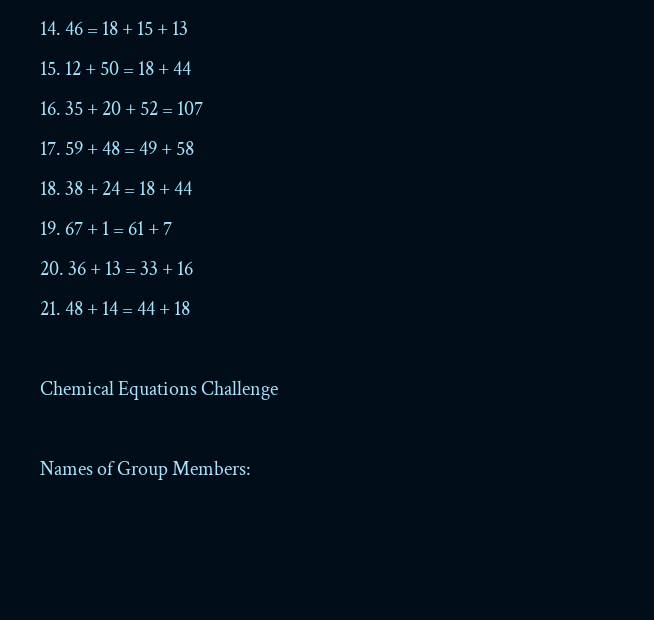14. 46 = 18 + 15 + 13
15. 12 + 50 = 18 + 44
16. 35 + 20 + 52 = 107
17. 59 + 48 = 49 + 58
18. 38 + 24 = 18 + 44
19. 67 + 1 = 61 + 7
20. 36 + 13 = 33 + 16
21. 48 + 14 = 44 + 18

Chemical Equations Challenge

Names of Group Members: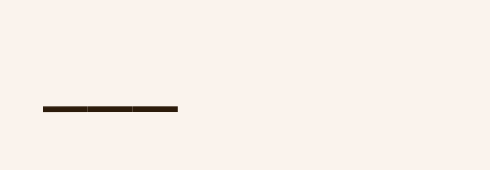___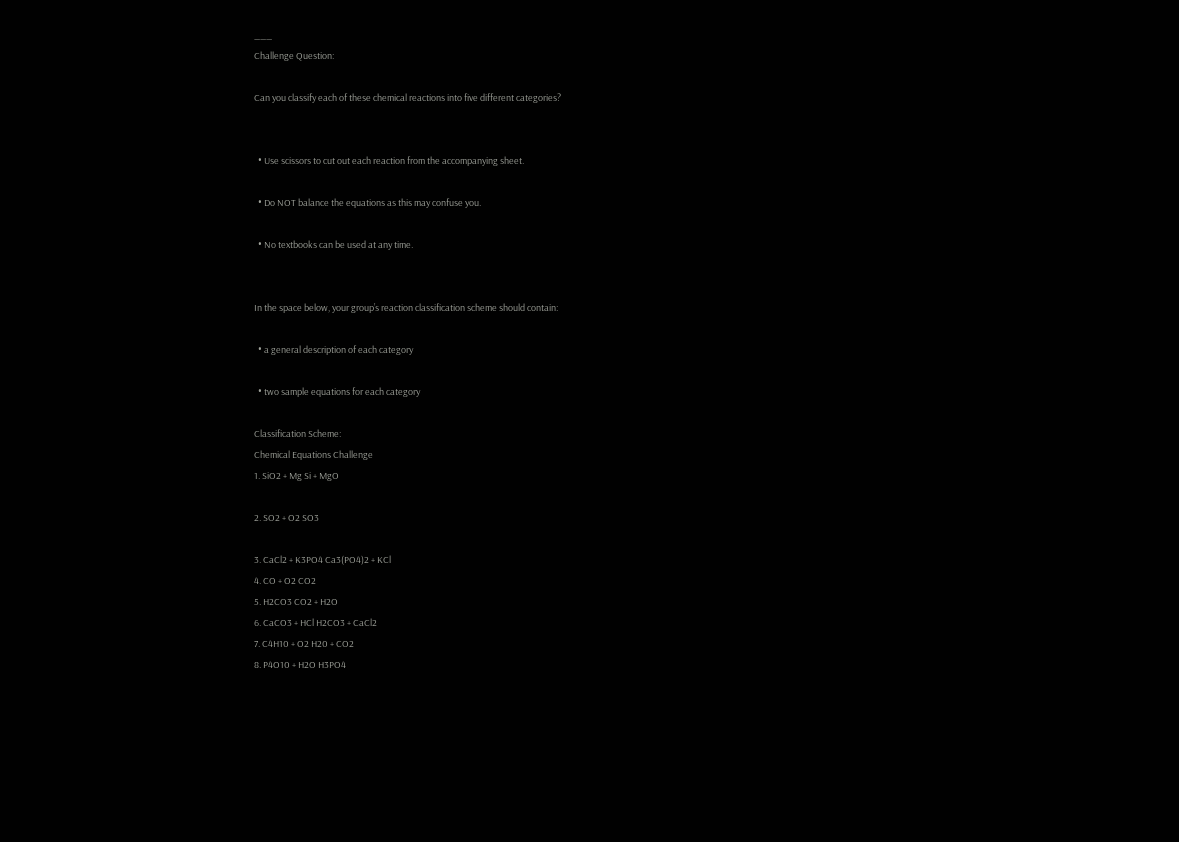___
Challenge Question:

Can you classify each of these chemical reactions into five different categories?


  • Use scissors to cut out each reaction from the accompanying sheet.

  • Do NOT balance the equations as this may confuse you.

  • No textbooks can be used at any time.


In the space below, your group’s reaction classification scheme should contain:

  • a general description of each category

  • two sample equations for each category

Classification Scheme:
Chemical Equations Challenge
1. SiO2 + Mg Si + MgO

2. SO2 + O2 SO3

3. CaCl2 + K3PO4 Ca3(PO4)2 + KCl
4. CO + O2 CO2
5. H2CO3 CO2 + H2O
6. CaCO3 + HCl H2CO3 + CaCl2
7. C4H10 + O2 H20 + CO2
8. P4O10 + H2O H3PO4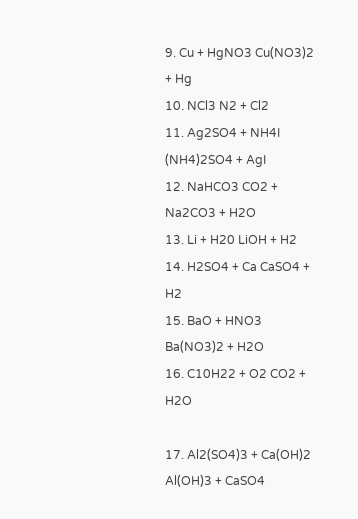9. Cu + HgNO3 Cu(NO3)2 + Hg
10. NCl3 N2 + Cl2
11. Ag2SO4 + NH4I (NH4)2SO4 + AgI
12. NaHCO3 CO2 + Na2CO3 + H2O
13. Li + H20 LiOH + H2
14. H2SO4 + Ca CaSO4 + H2
15. BaO + HNO3 Ba(NO3)2 + H2O
16. C10H22 + O2 CO2 + H2O

17. Al2(SO4)3 + Ca(OH)2 Al(OH)3 + CaSO4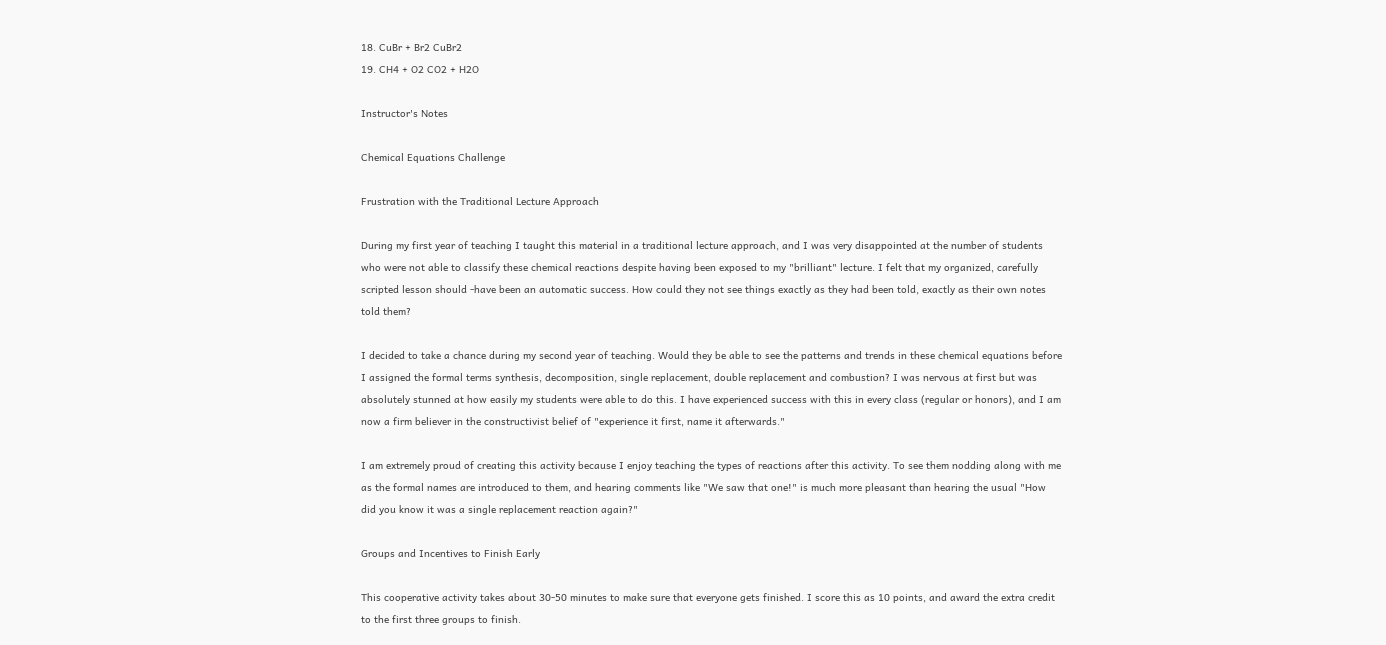18. CuBr + Br2 CuBr2
19. CH4 + O2 CO2 + H2O

Instructor's Notes

Chemical Equations Challenge

Frustration with the Traditional Lecture Approach

During my first year of teaching I taught this material in a traditional lecture approach, and I was very disappointed at the number of students who were not able to classify these chemical reactions despite having been exposed to my "brilliant" lecture. I felt that my organized, carefully scripted lesson should -have been an automatic success. How could they not see things exactly as they had been told, exactly as their own notes told them?

I decided to take a chance during my second year of teaching. Would they be able to see the patterns and trends in these chemical equations before I assigned the formal terms synthesis, decomposition, single replacement, double replacement and combustion? I was nervous at first but was absolutely stunned at how easily my students were able to do this. I have experienced success with this in every class (regular or honors), and I am now a firm believer in the constructivist belief of "experience it first, name it afterwards."

I am extremely proud of creating this activity because I enjoy teaching the types of reactions after this activity. To see them nodding along with me as the formal names are introduced to them, and hearing comments like "We saw that one!" is much more pleasant than hearing the usual "How did you know it was a single replacement reaction again?"

Groups and Incentives to Finish Early

This cooperative activity takes about 30-50 minutes to make sure that everyone gets finished. I score this as 10 points, and award the extra credit to the first three groups to finish.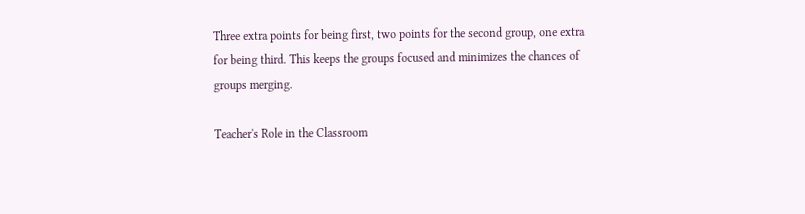Three extra points for being first, two points for the second group, one extra for being third. This keeps the groups focused and minimizes the chances of groups merging.

Teacher's Role in the Classroom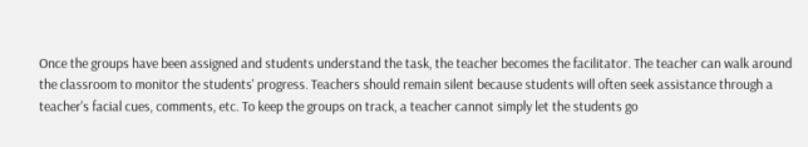Once the groups have been assigned and students understand the task, the teacher becomes the facilitator. The teacher can walk around the classroom to monitor the students' progress. Teachers should remain silent because students will often seek assistance through a teacher's facial cues, comments, etc. To keep the groups on track, a teacher cannot simply let the students go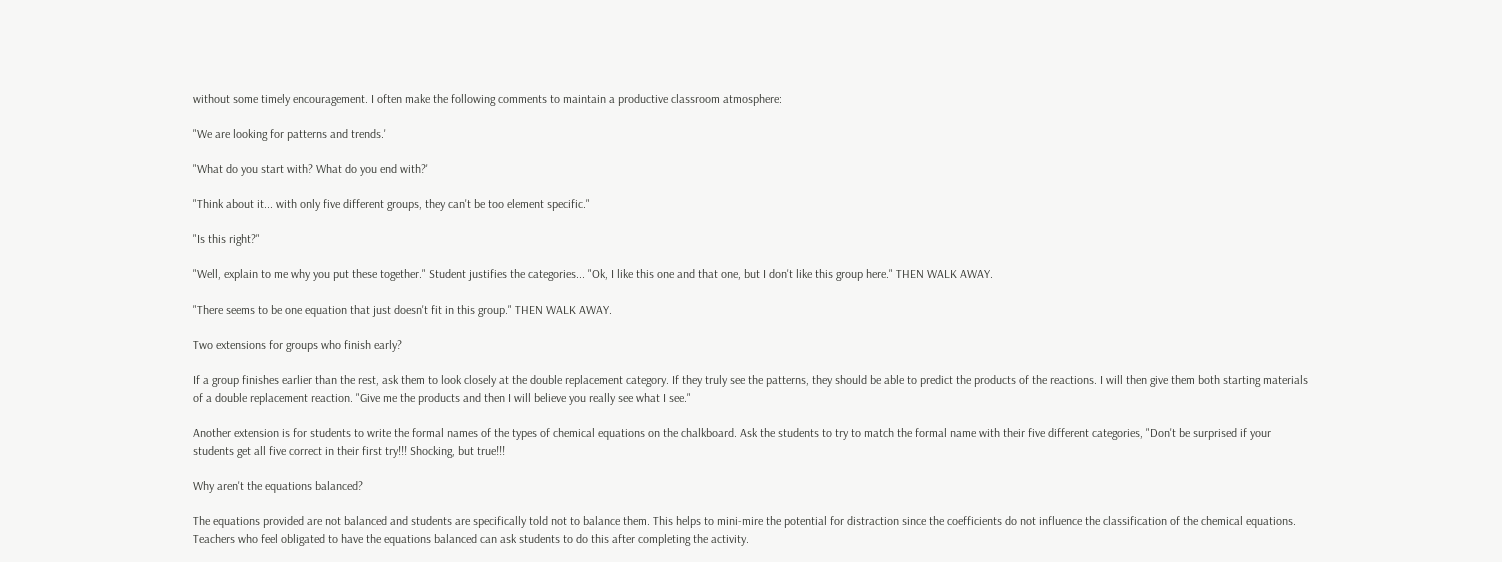without some timely encouragement. I often make the following comments to maintain a productive classroom atmosphere:

"We are looking for patterns and trends.'

"What do you start with? What do you end with?'

"Think about it... with only five different groups, they can't be too element specific."

"Is this right?"

"Well, explain to me why you put these together." Student justifies the categories... "Ok, I like this one and that one, but I don't like this group here." THEN WALK AWAY.

"There seems to be one equation that just doesn't fit in this group." THEN WALK AWAY.

Two extensions for groups who finish early?

If a group finishes earlier than the rest, ask them to look closely at the double replacement category. If they truly see the patterns, they should be able to predict the products of the reactions. I will then give them both starting materials of a double replacement reaction. "Give me the products and then I will believe you really see what I see."

Another extension is for students to write the formal names of the types of chemical equations on the chalkboard. Ask the students to try to match the formal name with their five different categories, "Don't be surprised if your students get all five correct in their first try!!! Shocking, but true!!!

Why aren't the equations balanced?

The equations provided are not balanced and students are specifically told not to balance them. This helps to mini-mire the potential for distraction since the coefficients do not influence the classification of the chemical equations. Teachers who feel obligated to have the equations balanced can ask students to do this after completing the activity.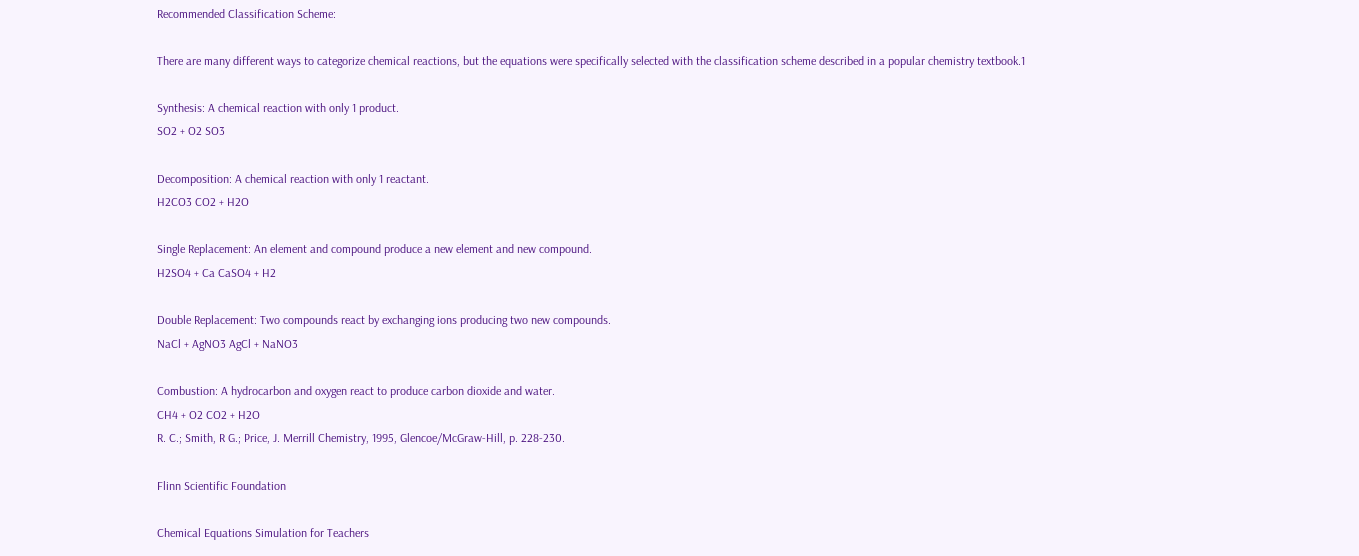Recommended Classification Scheme:

There are many different ways to categorize chemical reactions, but the equations were specifically selected with the classification scheme described in a popular chemistry textbook.1

Synthesis: A chemical reaction with only 1 product.
SO2 + O2 SO3

Decomposition: A chemical reaction with only 1 reactant.
H2CO3 CO2 + H2O

Single Replacement: An element and compound produce a new element and new compound.
H2SO4 + Ca CaSO4 + H2

Double Replacement: Two compounds react by exchanging ions producing two new compounds.
NaCl + AgNO3 AgCl + NaNO3

Combustion: A hydrocarbon and oxygen react to produce carbon dioxide and water.
CH4 + O2 CO2 + H2O
R. C.; Smith, R G.; Price, J. Merrill Chemistry, 1995, Glencoe/McGraw-Hill, p. 228-230.

Flinn Scientific Foundation

Chemical Equations Simulation for Teachers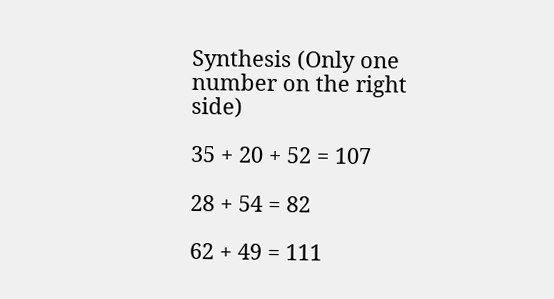Synthesis (Only one number on the right side)

35 + 20 + 52 = 107

28 + 54 = 82

62 + 49 = 111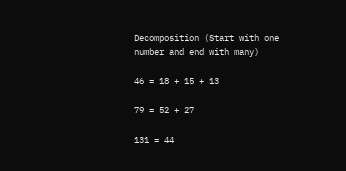Decomposition (Start with one number and end with many)

46 = 18 + 15 + 13

79 = 52 + 27

131 = 44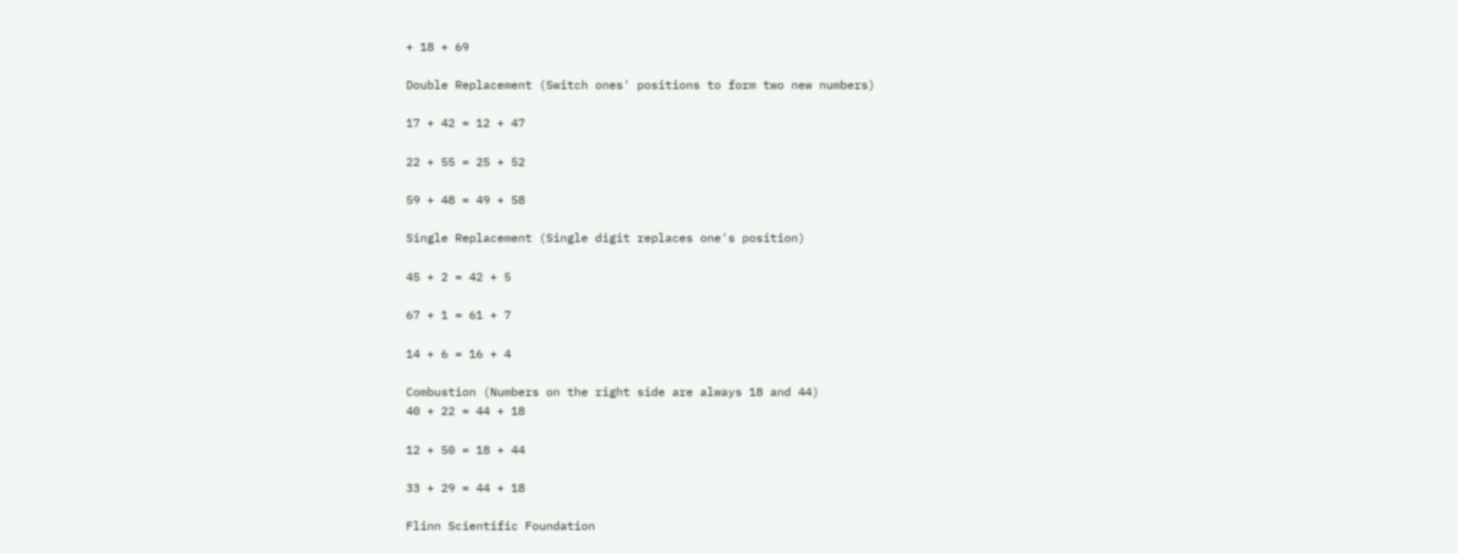+ 18 + 69

Double Replacement (Switch ones' positions to form two new numbers)

17 + 42 = 12 + 47

22 + 55 = 25 + 52

59 + 48 = 49 + 58

Single Replacement (Single digit replaces one's position)

45 + 2 = 42 + 5

67 + 1 = 61 + 7

14 + 6 = 16 + 4

Combustion (Numbers on the right side are always 18 and 44)
40 + 22 = 44 + 18

12 + 50 = 18 + 44

33 + 29 = 44 + 18

Flinn Scientific Foundation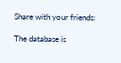Share with your friends:

The database is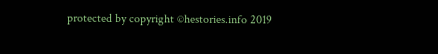protected by copyright ©hestories.info 2019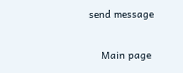send message

    Main page